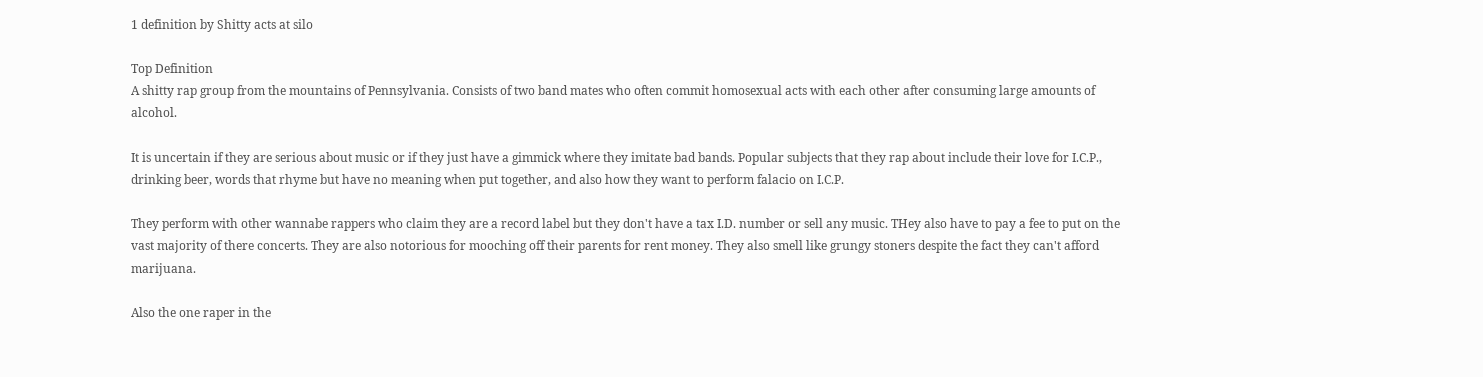1 definition by Shitty acts at silo

Top Definition
A shitty rap group from the mountains of Pennsylvania. Consists of two band mates who often commit homosexual acts with each other after consuming large amounts of alcohol.

It is uncertain if they are serious about music or if they just have a gimmick where they imitate bad bands. Popular subjects that they rap about include their love for I.C.P., drinking beer, words that rhyme but have no meaning when put together, and also how they want to perform falacio on I.C.P.

They perform with other wannabe rappers who claim they are a record label but they don't have a tax I.D. number or sell any music. THey also have to pay a fee to put on the vast majority of there concerts. They are also notorious for mooching off their parents for rent money. They also smell like grungy stoners despite the fact they can't afford marijuana.

Also the one raper in the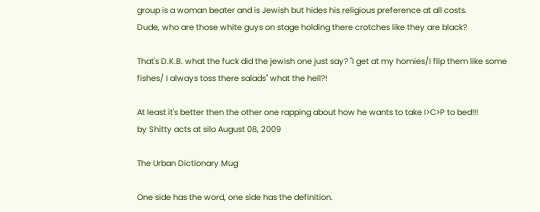group is a woman beater and is Jewish but hides his religious preference at all costs.
Dude, who are those white guys on stage holding there crotches like they are black?

That's D.K.B. what the fuck did the jewish one just say? "I get at my homies/I flip them like some fishes/ I always toss there salads" what the hell?!

At least it's better then the other one rapping about how he wants to take I>C>P to bed!!!
by Shitty acts at silo August 08, 2009

The Urban Dictionary Mug

One side has the word, one side has the definition.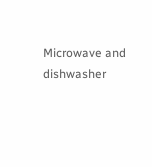Microwave and dishwasher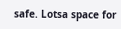safe. Lotsa space for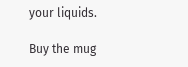your liquids.

Buy the mug